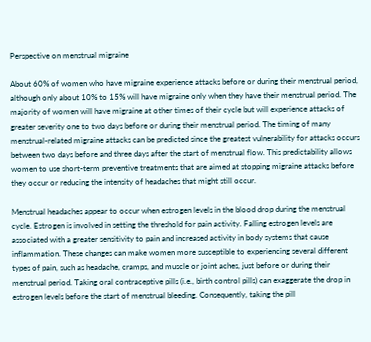Perspective on menstrual migraine

About 60% of women who have migraine experience attacks before or during their menstrual period, although only about 10% to 15% will have migraine only when they have their menstrual period. The majority of women will have migraine at other times of their cycle but will experience attacks of greater severity one to two days before or during their menstrual period. The timing of many menstrual-related migraine attacks can be predicted since the greatest vulnerability for attacks occurs between two days before and three days after the start of menstrual flow. This predictability allows women to use short-term preventive treatments that are aimed at stopping migraine attacks before they occur or reducing the intensity of headaches that might still occur.

Menstrual headaches appear to occur when estrogen levels in the blood drop during the menstrual cycle. Estrogen is involved in setting the threshold for pain activity. Falling estrogen levels are associated with a greater sensitivity to pain and increased activity in body systems that cause inflammation. These changes can make women more susceptible to experiencing several different types of pain, such as headache, cramps, and muscle or joint aches, just before or during their menstrual period. Taking oral contraceptive pills (i.e., birth control pills) can exaggerate the drop in estrogen levels before the start of menstrual bleeding. Consequently, taking the pill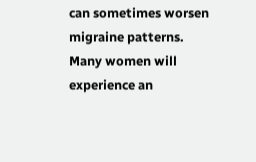can sometimes worsen migraine patterns. Many women will experience an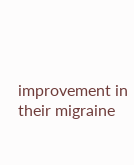improvement in their migraine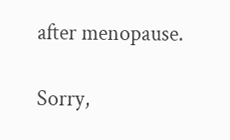after menopause.

Sorry,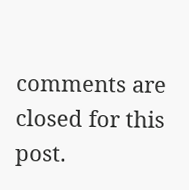comments are closed for this post.